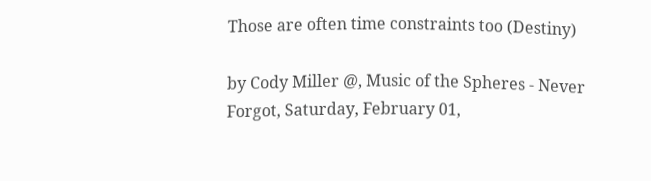Those are often time constraints too (Destiny)

by Cody Miller @, Music of the Spheres - Never Forgot, Saturday, February 01,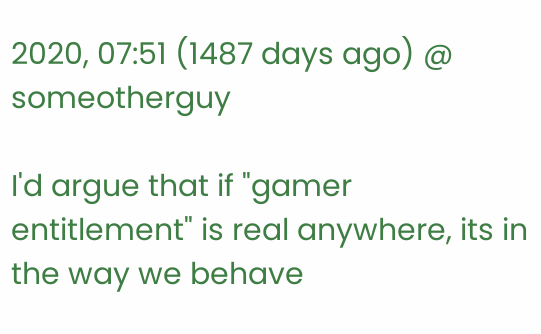2020, 07:51 (1487 days ago) @ someotherguy

I'd argue that if "gamer entitlement" is real anywhere, its in the way we behave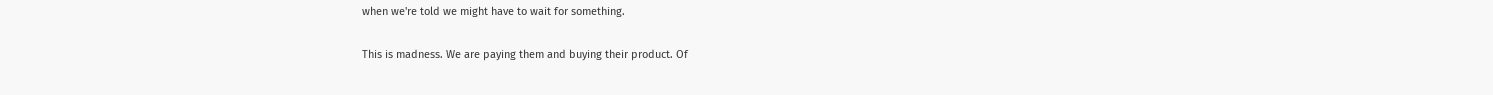when we're told we might have to wait for something.

This is madness. We are paying them and buying their product. Of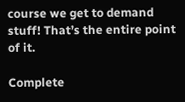course we get to demand stuff! That’s the entire point of it.

Complete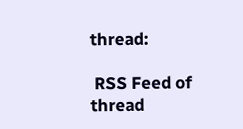thread:

 RSS Feed of thread